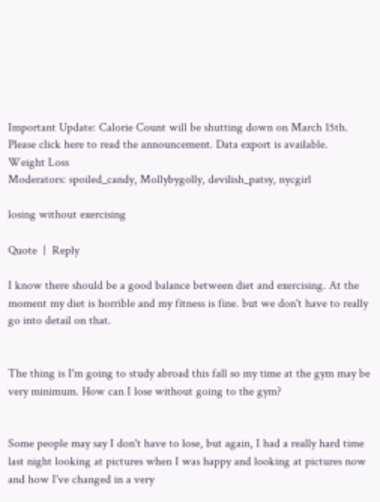Important Update: Calorie Count will be shutting down on March 15th. Please click here to read the announcement. Data export is available.
Weight Loss
Moderators: spoiled_candy, Mollybygolly, devilish_patsy, nycgirl

losing without exercising

Quote  |  Reply

I know there should be a good balance between diet and exercising. At the moment my diet is horrible and my fitness is fine. but we don't have to really go into detail on that.


The thing is I'm going to study abroad this fall so my time at the gym may be very minimum. How can I lose without going to the gym?


Some people may say I don't have to lose, but again, I had a really hard time last night looking at pictures when I was happy and looking at pictures now and how I've changed in a very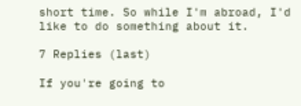short time. So while I'm abroad, I'd like to do something about it.

7 Replies (last)

If you're going to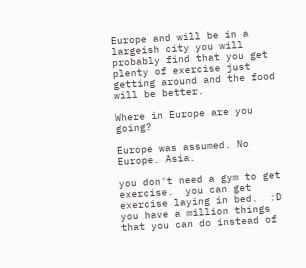Europe and will be in a largeish city you will probably find that you get plenty of exercise just getting around and the food will be better.

Where in Europe are you going?

Europe was assumed. No Europe. Asia.

you don't need a gym to get exercise.  you can get exercise laying in bed.  :D  you have a million things that you can do instead of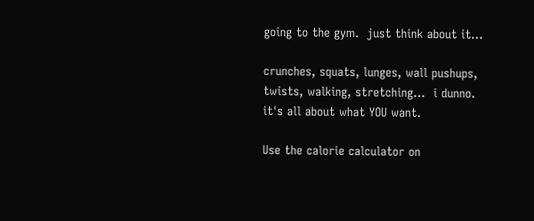going to the gym.  just think about it...

crunches, squats, lunges, wall pushups, twists, walking, stretching...  i dunno.  it's all about what YOU want.

Use the calorie calculator on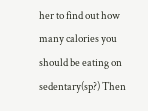her to find out how many calories you should be eating on sedentary(sp?) Then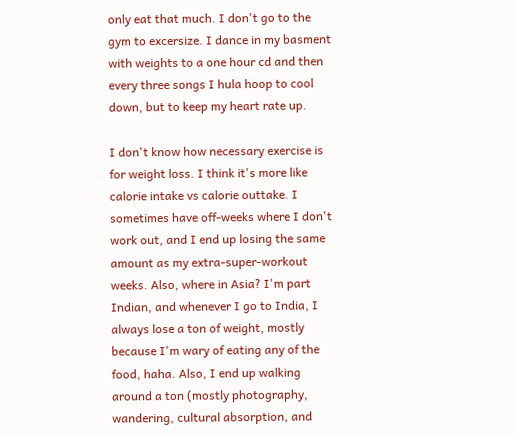only eat that much. I don't go to the gym to excersize. I dance in my basment with weights to a one hour cd and then every three songs I hula hoop to cool down, but to keep my heart rate up.

I don't know how necessary exercise is for weight loss. I think it's more like calorie intake vs calorie outtake. I sometimes have off-weeks where I don't work out, and I end up losing the same amount as my extra-super-workout weeks. Also, where in Asia? I'm part Indian, and whenever I go to India, I always lose a ton of weight, mostly because I'm wary of eating any of the food, haha. Also, I end up walking around a ton (mostly photography, wandering, cultural absorption, and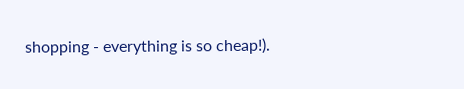shopping - everything is so cheap!).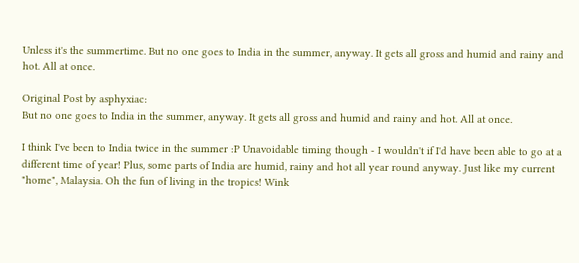Unless it's the summertime. But no one goes to India in the summer, anyway. It gets all gross and humid and rainy and hot. All at once.

Original Post by asphyxiac:
But no one goes to India in the summer, anyway. It gets all gross and humid and rainy and hot. All at once.

I think I've been to India twice in the summer :P Unavoidable timing though - I wouldn't if I'd have been able to go at a different time of year! Plus, some parts of India are humid, rainy and hot all year round anyway. Just like my current "home", Malaysia. Oh the fun of living in the tropics! Wink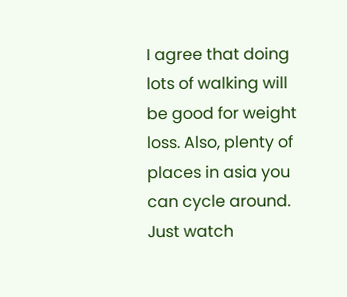I agree that doing lots of walking will be good for weight loss. Also, plenty of places in asia you can cycle around. Just watch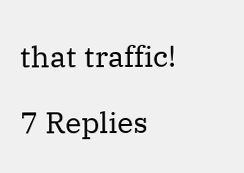that traffic!

7 Replies